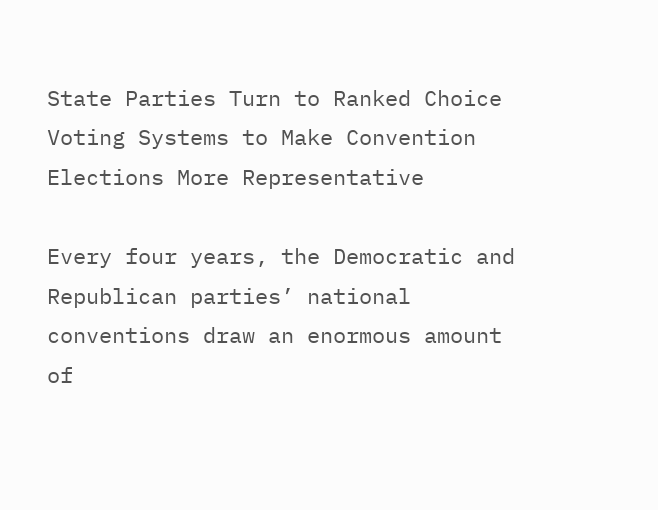State Parties Turn to Ranked Choice Voting Systems to Make Convention Elections More Representative

Every four years, the Democratic and Republican parties’ national conventions draw an enormous amount of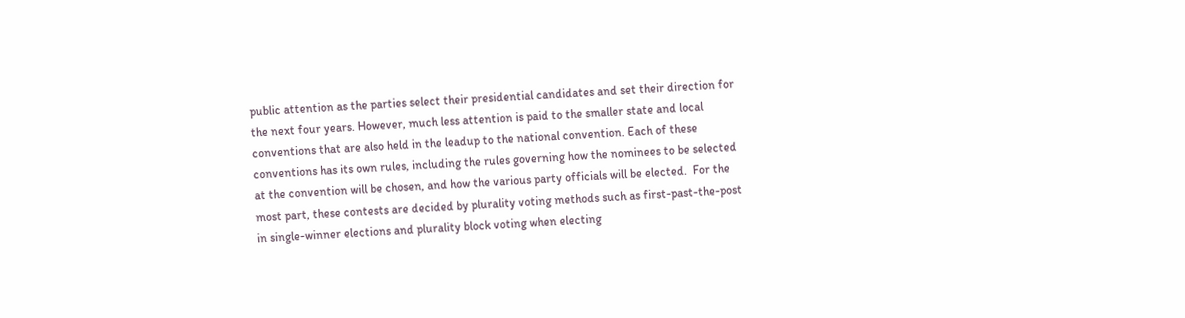public attention as the parties select their presidential candidates and set their direction for the next four years. However, much less attention is paid to the smaller state and local conventions that are also held in the leadup to the national convention. Each of these conventions has its own rules, including the rules governing how the nominees to be selected at the convention will be chosen, and how the various party officials will be elected.  For the most part, these contests are decided by plurality voting methods such as first-past-the-post in single-winner elections and plurality block voting when electing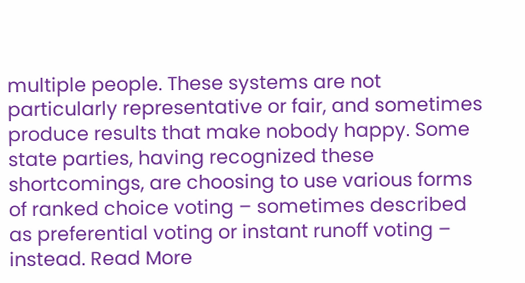multiple people. These systems are not particularly representative or fair, and sometimes produce results that make nobody happy. Some state parties, having recognized these shortcomings, are choosing to use various forms of ranked choice voting – sometimes described as preferential voting or instant runoff voting – instead. Read More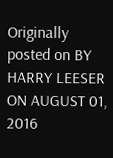Originally posted on BY HARRY LEESER ON AUGUST 01, 2016